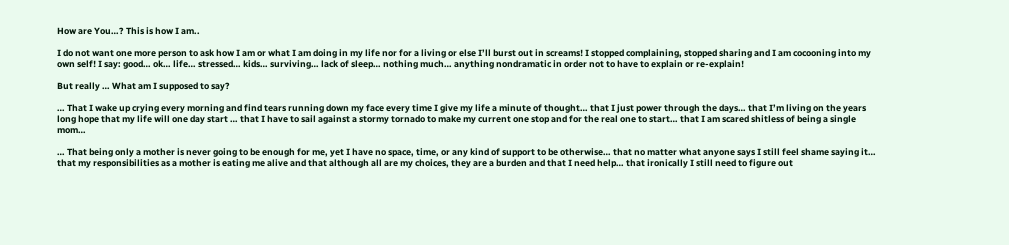How are You…? This is how I am..

I do not want one more person to ask how I am or what I am doing in my life nor for a living or else I’ll burst out in screams! I stopped complaining, stopped sharing and I am cocooning into my own self! I say: good… ok… life… stressed… kids… surviving… lack of sleep… nothing much… anything nondramatic in order not to have to explain or re-explain!

But really … What am I supposed to say?

… That I wake up crying every morning and find tears running down my face every time I give my life a minute of thought… that I just power through the days… that I’m living on the years long hope that my life will one day start … that I have to sail against a stormy tornado to make my current one stop and for the real one to start… that I am scared shitless of being a single mom…

… That being only a mother is never going to be enough for me, yet I have no space, time, or any kind of support to be otherwise… that no matter what anyone says I still feel shame saying it… that my responsibilities as a mother is eating me alive and that although all are my choices, they are a burden and that I need help… that ironically I still need to figure out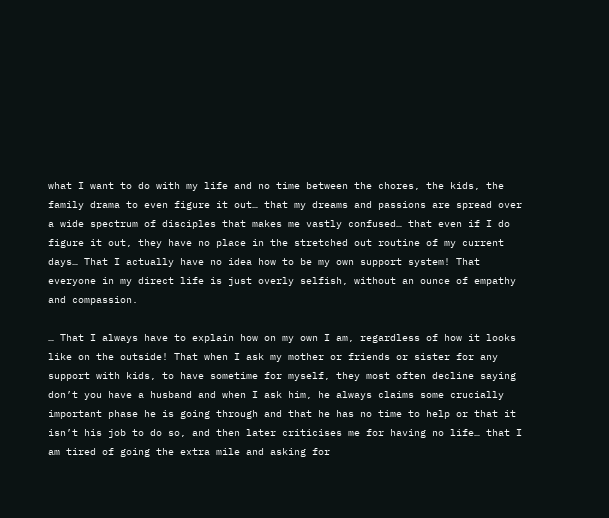what I want to do with my life and no time between the chores, the kids, the family drama to even figure it out… that my dreams and passions are spread over a wide spectrum of disciples that makes me vastly confused… that even if I do figure it out, they have no place in the stretched out routine of my current days… That I actually have no idea how to be my own support system! That everyone in my direct life is just overly selfish, without an ounce of empathy and compassion.

… That I always have to explain how on my own I am, regardless of how it looks like on the outside! That when I ask my mother or friends or sister for any support with kids, to have sometime for myself, they most often decline saying don’t you have a husband and when I ask him, he always claims some crucially important phase he is going through and that he has no time to help or that it isn’t his job to do so, and then later criticises me for having no life… that I am tired of going the extra mile and asking for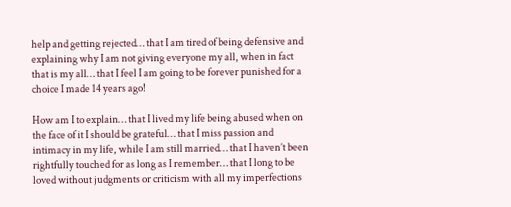help and getting rejected… that I am tired of being defensive and explaining why I am not giving everyone my all, when in fact that is my all… that I feel I am going to be forever punished for a choice I made 14 years ago!

How am I to explain… that I lived my life being abused when on the face of it I should be grateful… that I miss passion and intimacy in my life, while I am still married… that I haven’t been rightfully touched for as long as I remember… that I long to be loved without judgments or criticism with all my imperfections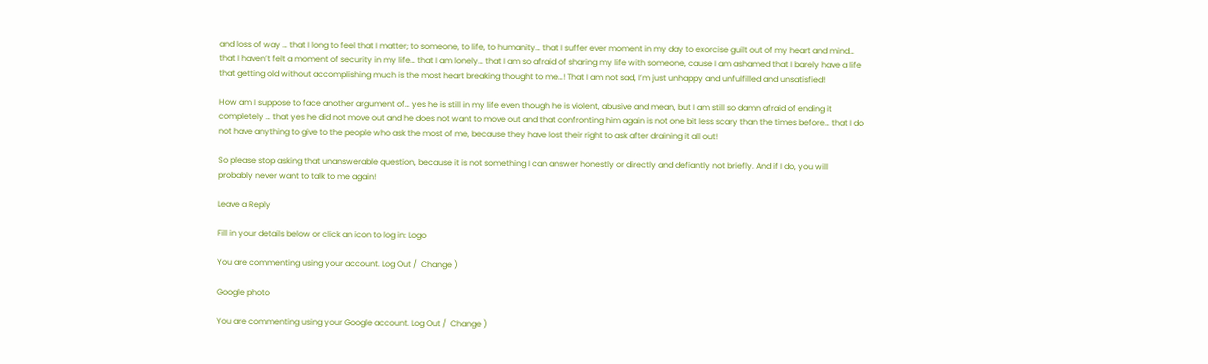and loss of way … that I long to feel that I matter; to someone, to life, to humanity… that I suffer ever moment in my day to exorcise guilt out of my heart and mind… that I haven’t felt a moment of security in my life… that I am lonely… that I am so afraid of sharing my life with someone, cause I am ashamed that I barely have a life that getting old without accomplishing much is the most heart breaking thought to me…! That I am not sad, I’m just unhappy and unfulfilled and unsatisfied!

How am I suppose to face another argument of… yes he is still in my life even though he is violent, abusive and mean, but I am still so damn afraid of ending it completely … that yes he did not move out and he does not want to move out and that confronting him again is not one bit less scary than the times before… that I do not have anything to give to the people who ask the most of me, because they have lost their right to ask after draining it all out!

So please stop asking that unanswerable question, because it is not something I can answer honestly or directly and defiantly not briefly. And if I do, you will probably never want to talk to me again!

Leave a Reply

Fill in your details below or click an icon to log in: Logo

You are commenting using your account. Log Out /  Change )

Google photo

You are commenting using your Google account. Log Out /  Change )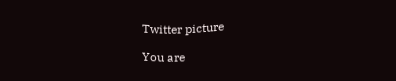Twitter picture

You are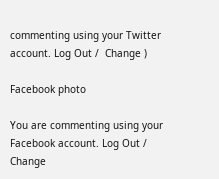commenting using your Twitter account. Log Out /  Change )

Facebook photo

You are commenting using your Facebook account. Log Out /  Change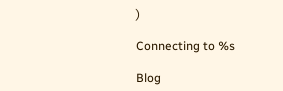)

Connecting to %s

Blog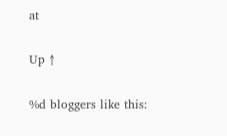at

Up ↑

%d bloggers like this: